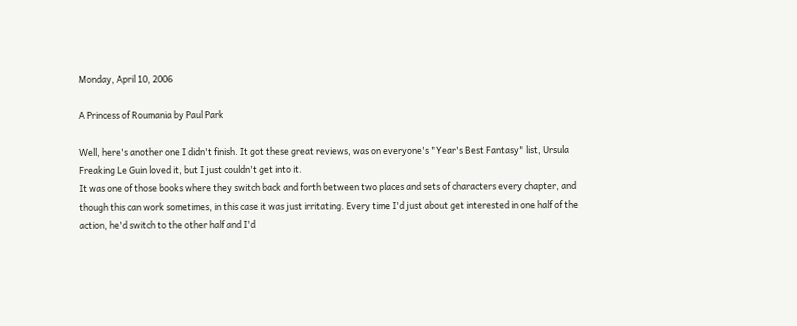Monday, April 10, 2006

A Princess of Roumania by Paul Park

Well, here's another one I didn't finish. It got these great reviews, was on everyone's "Year's Best Fantasy" list, Ursula Freaking Le Guin loved it, but I just couldn't get into it.
It was one of those books where they switch back and forth between two places and sets of characters every chapter, and though this can work sometimes, in this case it was just irritating. Every time I'd just about get interested in one half of the action, he'd switch to the other half and I'd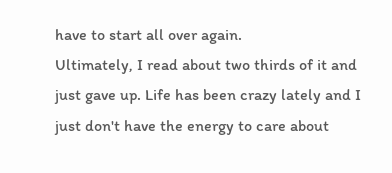have to start all over again.
Ultimately, I read about two thirds of it and just gave up. Life has been crazy lately and I just don't have the energy to care about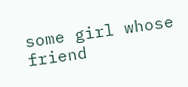some girl whose friend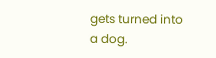gets turned into a dog.